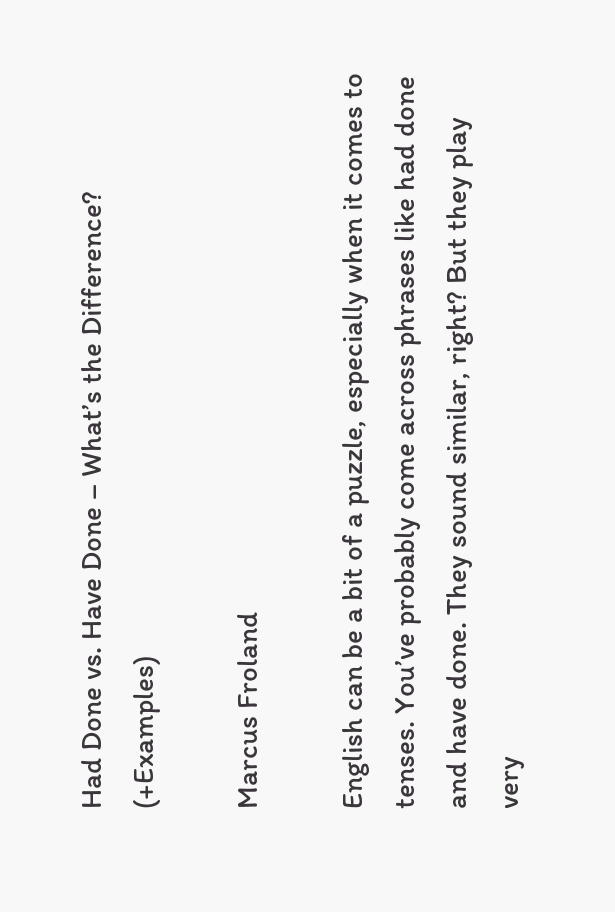Had Done vs. Have Done – What’s the Difference? (+Examples)

Marcus Froland

English can be a bit of a puzzle, especially when it comes to tenses. You’ve probably come across phrases like had done and have done. They sound similar, right? But they play very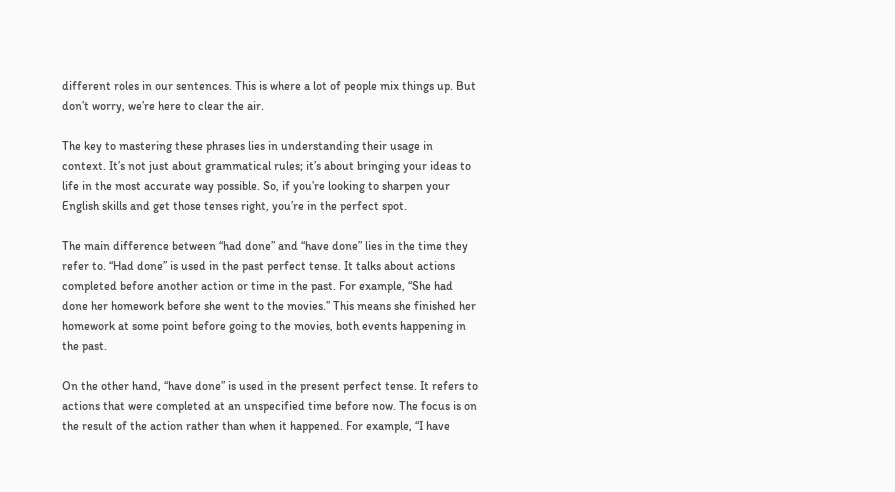different roles in our sentences. This is where a lot of people mix things up. But don’t worry, we’re here to clear the air.

The key to mastering these phrases lies in understanding their usage in context. It’s not just about grammatical rules; it’s about bringing your ideas to life in the most accurate way possible. So, if you’re looking to sharpen your English skills and get those tenses right, you’re in the perfect spot.

The main difference between “had done” and “have done” lies in the time they refer to. “Had done” is used in the past perfect tense. It talks about actions completed before another action or time in the past. For example, “She had done her homework before she went to the movies.” This means she finished her homework at some point before going to the movies, both events happening in the past.

On the other hand, “have done” is used in the present perfect tense. It refers to actions that were completed at an unspecified time before now. The focus is on the result of the action rather than when it happened. For example, “I have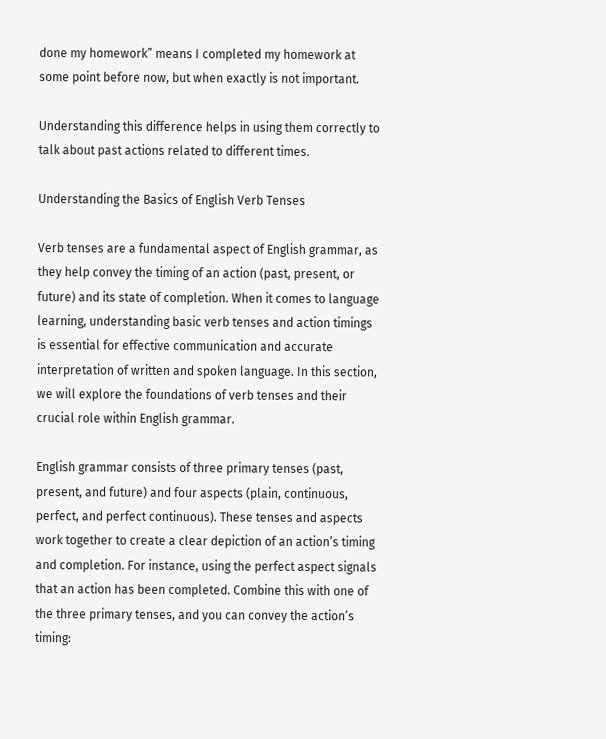done my homework” means I completed my homework at some point before now, but when exactly is not important.

Understanding this difference helps in using them correctly to talk about past actions related to different times.

Understanding the Basics of English Verb Tenses

Verb tenses are a fundamental aspect of English grammar, as they help convey the timing of an action (past, present, or future) and its state of completion. When it comes to language learning, understanding basic verb tenses and action timings is essential for effective communication and accurate interpretation of written and spoken language. In this section, we will explore the foundations of verb tenses and their crucial role within English grammar.

English grammar consists of three primary tenses (past, present, and future) and four aspects (plain, continuous, perfect, and perfect continuous). These tenses and aspects work together to create a clear depiction of an action’s timing and completion. For instance, using the perfect aspect signals that an action has been completed. Combine this with one of the three primary tenses, and you can convey the action’s timing: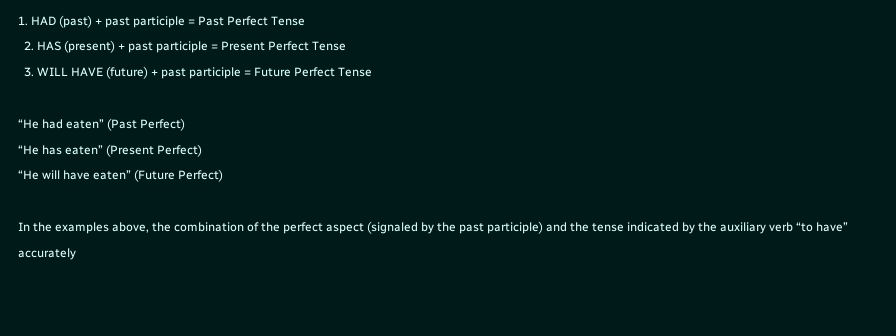1. HAD (past) + past participle = Past Perfect Tense
  2. HAS (present) + past participle = Present Perfect Tense
  3. WILL HAVE (future) + past participle = Future Perfect Tense

“He had eaten” (Past Perfect)
“He has eaten” (Present Perfect)
“He will have eaten” (Future Perfect)

In the examples above, the combination of the perfect aspect (signaled by the past participle) and the tense indicated by the auxiliary verb “to have” accurately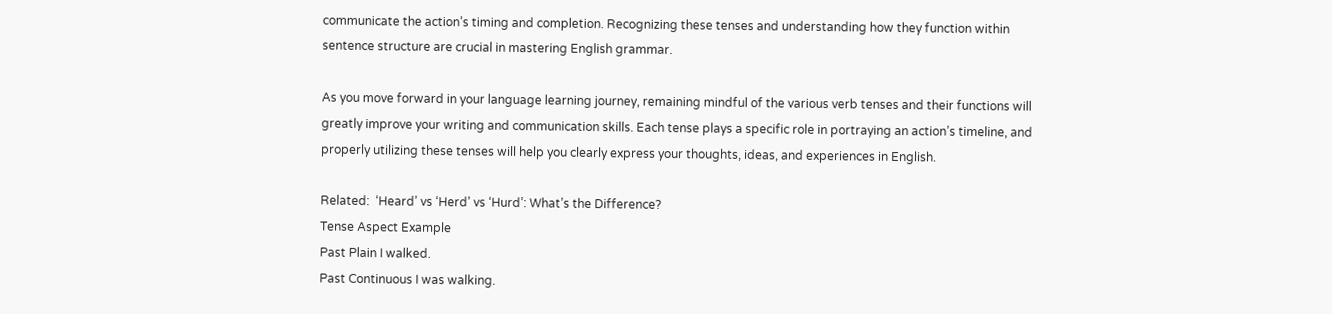communicate the action’s timing and completion. Recognizing these tenses and understanding how they function within sentence structure are crucial in mastering English grammar.

As you move forward in your language learning journey, remaining mindful of the various verb tenses and their functions will greatly improve your writing and communication skills. Each tense plays a specific role in portraying an action’s timeline, and properly utilizing these tenses will help you clearly express your thoughts, ideas, and experiences in English.

Related:  ‘Heard’ vs ‘Herd’ vs ‘Hurd’: What’s the Difference?
Tense Aspect Example
Past Plain I walked.
Past Continuous I was walking.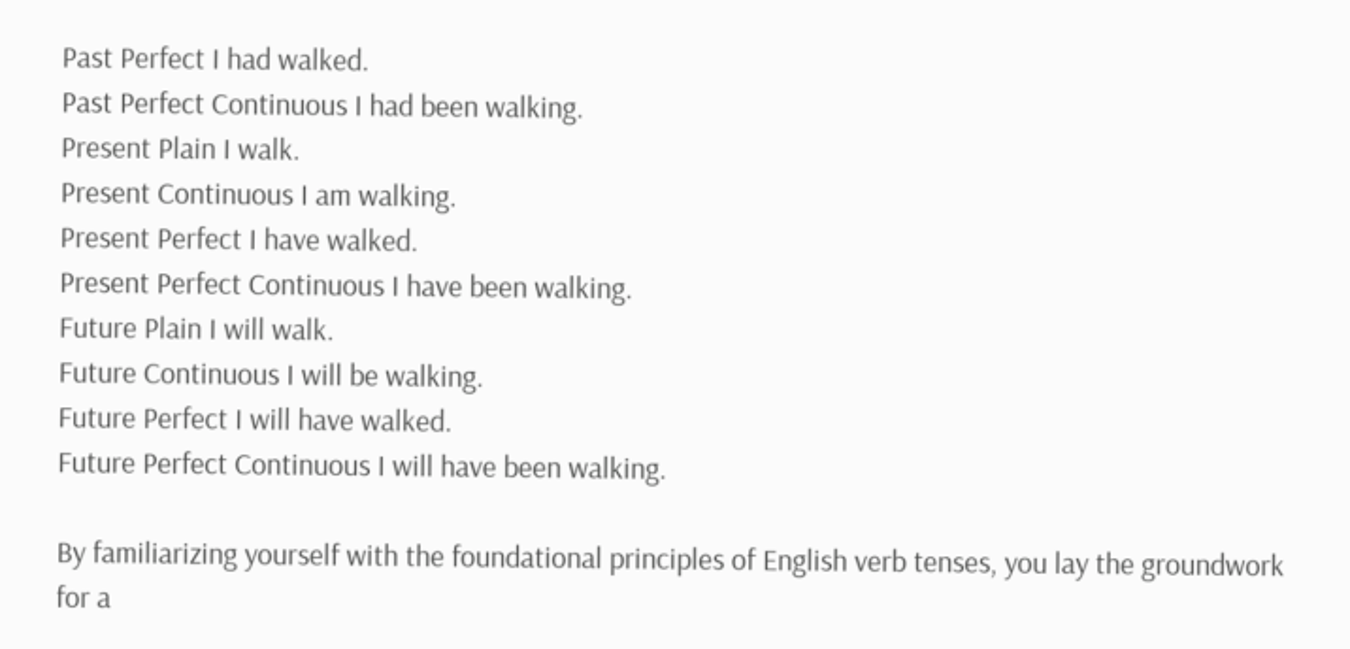Past Perfect I had walked.
Past Perfect Continuous I had been walking.
Present Plain I walk.
Present Continuous I am walking.
Present Perfect I have walked.
Present Perfect Continuous I have been walking.
Future Plain I will walk.
Future Continuous I will be walking.
Future Perfect I will have walked.
Future Perfect Continuous I will have been walking.

By familiarizing yourself with the foundational principles of English verb tenses, you lay the groundwork for a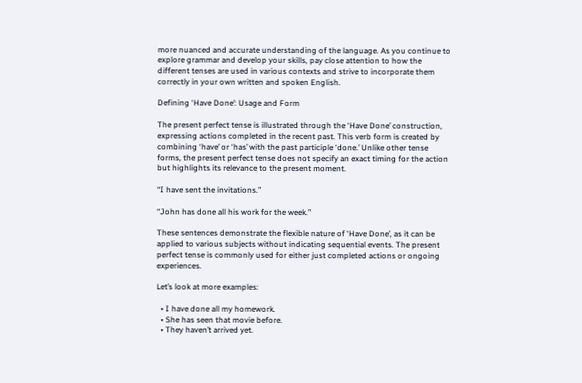more nuanced and accurate understanding of the language. As you continue to explore grammar and develop your skills, pay close attention to how the different tenses are used in various contexts and strive to incorporate them correctly in your own written and spoken English.

Defining ‘Have Done’: Usage and Form

The present perfect tense is illustrated through the ‘Have Done’ construction, expressing actions completed in the recent past. This verb form is created by combining ‘have’ or ‘has’ with the past participle ‘done.’ Unlike other tense forms, the present perfect tense does not specify an exact timing for the action but highlights its relevance to the present moment.

“I have sent the invitations.”

“John has done all his work for the week.”

These sentences demonstrate the flexible nature of ‘Have Done’, as it can be applied to various subjects without indicating sequential events. The present perfect tense is commonly used for either just completed actions or ongoing experiences.

Let’s look at more examples:

  • I have done all my homework.
  • She has seen that movie before.
  • They haven’t arrived yet.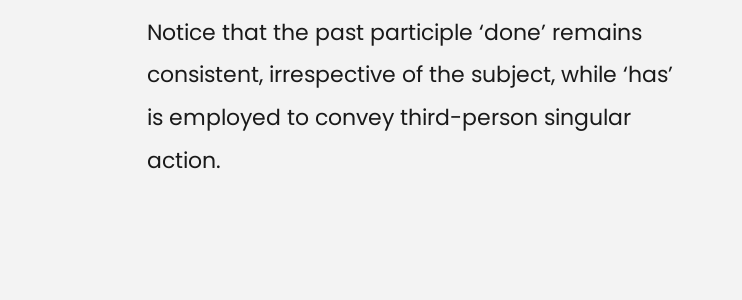Notice that the past participle ‘done’ remains consistent, irrespective of the subject, while ‘has’ is employed to convey third-person singular action.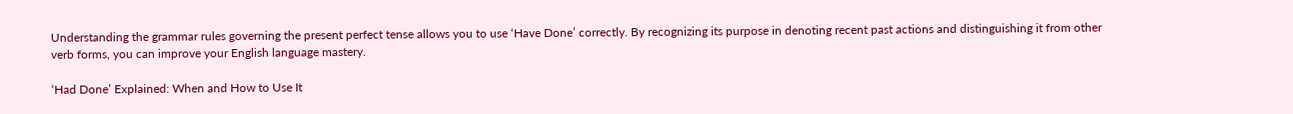Understanding the grammar rules governing the present perfect tense allows you to use ‘Have Done’ correctly. By recognizing its purpose in denoting recent past actions and distinguishing it from other verb forms, you can improve your English language mastery.

‘Had Done’ Explained: When and How to Use It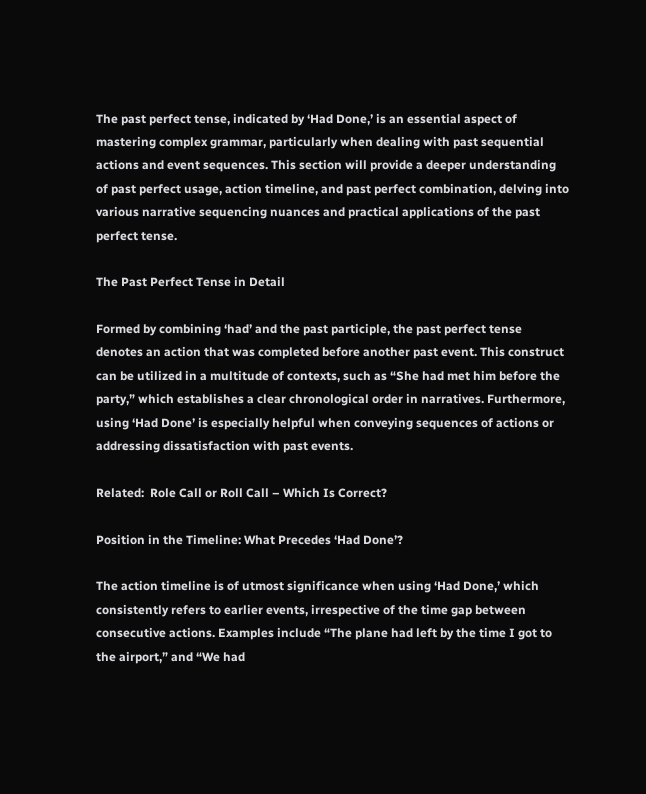The past perfect tense, indicated by ‘Had Done,’ is an essential aspect of mastering complex grammar, particularly when dealing with past sequential actions and event sequences. This section will provide a deeper understanding of past perfect usage, action timeline, and past perfect combination, delving into various narrative sequencing nuances and practical applications of the past perfect tense.

The Past Perfect Tense in Detail

Formed by combining ‘had’ and the past participle, the past perfect tense denotes an action that was completed before another past event. This construct can be utilized in a multitude of contexts, such as “She had met him before the party,” which establishes a clear chronological order in narratives. Furthermore, using ‘Had Done’ is especially helpful when conveying sequences of actions or addressing dissatisfaction with past events.

Related:  Role Call or Roll Call – Which Is Correct?

Position in the Timeline: What Precedes ‘Had Done’?

The action timeline is of utmost significance when using ‘Had Done,’ which consistently refers to earlier events, irrespective of the time gap between consecutive actions. Examples include “The plane had left by the time I got to the airport,” and “We had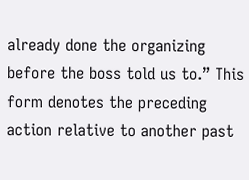already done the organizing before the boss told us to.” This form denotes the preceding action relative to another past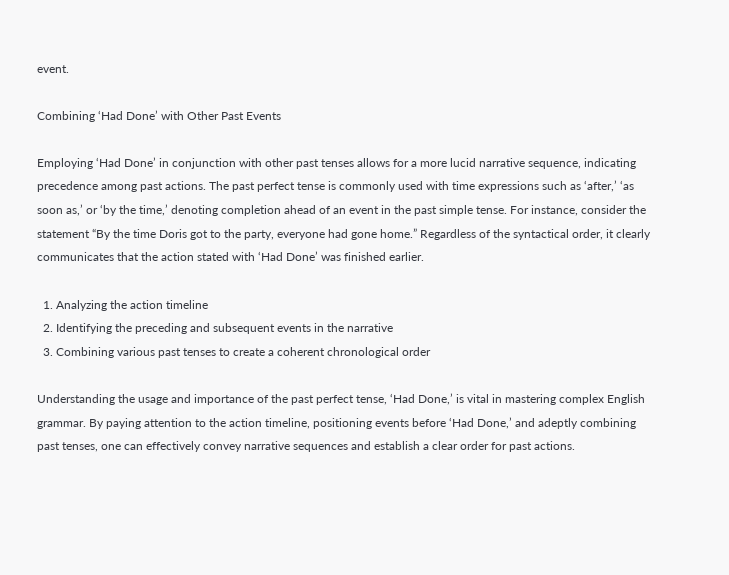event.

Combining ‘Had Done’ with Other Past Events

Employing ‘Had Done’ in conjunction with other past tenses allows for a more lucid narrative sequence, indicating precedence among past actions. The past perfect tense is commonly used with time expressions such as ‘after,’ ‘as soon as,’ or ‘by the time,’ denoting completion ahead of an event in the past simple tense. For instance, consider the statement “By the time Doris got to the party, everyone had gone home.” Regardless of the syntactical order, it clearly communicates that the action stated with ‘Had Done’ was finished earlier.

  1. Analyzing the action timeline
  2. Identifying the preceding and subsequent events in the narrative
  3. Combining various past tenses to create a coherent chronological order

Understanding the usage and importance of the past perfect tense, ‘Had Done,’ is vital in mastering complex English grammar. By paying attention to the action timeline, positioning events before ‘Had Done,’ and adeptly combining past tenses, one can effectively convey narrative sequences and establish a clear order for past actions.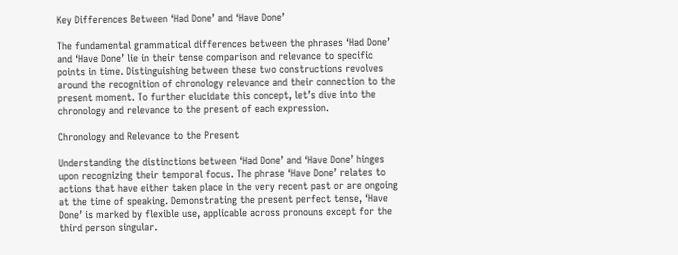Key Differences Between ‘Had Done’ and ‘Have Done’

The fundamental grammatical differences between the phrases ‘Had Done’ and ‘Have Done’ lie in their tense comparison and relevance to specific points in time. Distinguishing between these two constructions revolves around the recognition of chronology relevance and their connection to the present moment. To further elucidate this concept, let’s dive into the chronology and relevance to the present of each expression.

Chronology and Relevance to the Present

Understanding the distinctions between ‘Had Done’ and ‘Have Done’ hinges upon recognizing their temporal focus. The phrase ‘Have Done’ relates to actions that have either taken place in the very recent past or are ongoing at the time of speaking. Demonstrating the present perfect tense, ‘Have Done’ is marked by flexible use, applicable across pronouns except for the third person singular.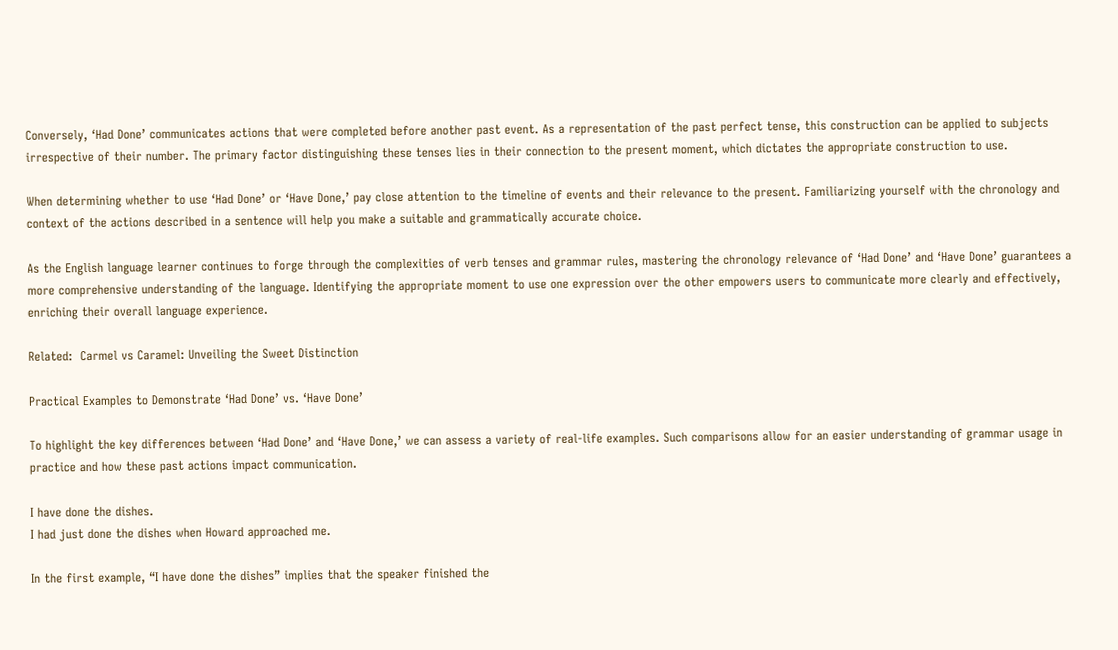Conversely, ‘Had Done’ communicates actions that were completed before another past event. As a representation of the past perfect tense, this construction can be applied to subjects irrespective of their number. The primary factor distinguishing these tenses lies in their connection to the present moment, which dictates the appropriate construction to use.

When determining whether to use ‘Had Done’ or ‘Have Done,’ pay close attention to the timeline of events and their relevance to the present. Familiarizing yourself with the chronology and context of the actions described in a sentence will help you make a suitable and grammatically accurate choice.

As the English language learner continues to forge through the complexities of verb tenses and grammar rules, mastering the chronology relevance of ‘Had Done’ and ‘Have Done’ guarantees a more comprehensive understanding of the language. Identifying the appropriate moment to use one expression over the other empowers users to communicate more clearly and effectively, enriching their overall language experience.

Related:  Carmel vs Caramel: Unveiling the Sweet Distinction

Practical Examples to Demonstrate ‘Had Done’ vs. ‘Have Done’

To highlight the key differences between ‘Had Done’ and ‘Have Done,’ we can assess a variety of real-life examples. Such comparisons allow for an easier understanding of grammar usage in practice and how these past actions impact communication.

I have done the dishes.
I had just done the dishes when Howard approached me.

In the first example, “I have done the dishes” implies that the speaker finished the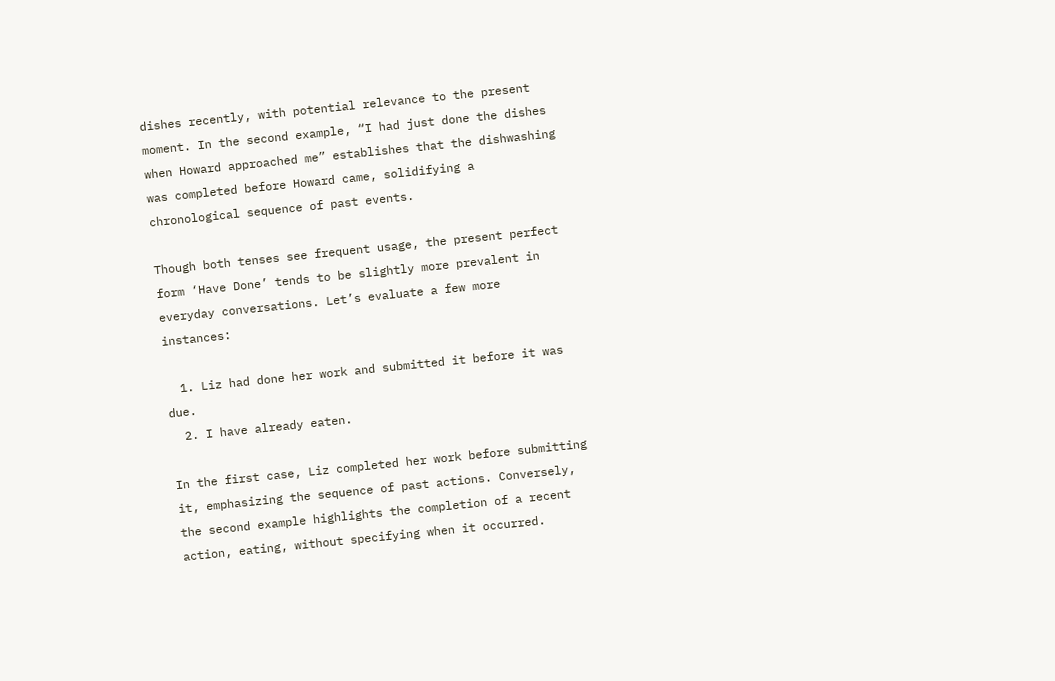dishes recently, with potential relevance to the present moment. In the second example, “I had just done the dishes when Howard approached me” establishes that the dishwashing was completed before Howard came, solidifying a chronological sequence of past events.

Though both tenses see frequent usage, the present perfect form ‘Have Done’ tends to be slightly more prevalent in everyday conversations. Let’s evaluate a few more instances:

  1. Liz had done her work and submitted it before it was due.
  2. I have already eaten.

In the first case, Liz completed her work before submitting it, emphasizing the sequence of past actions. Conversely, the second example highlights the completion of a recent action, eating, without specifying when it occurred.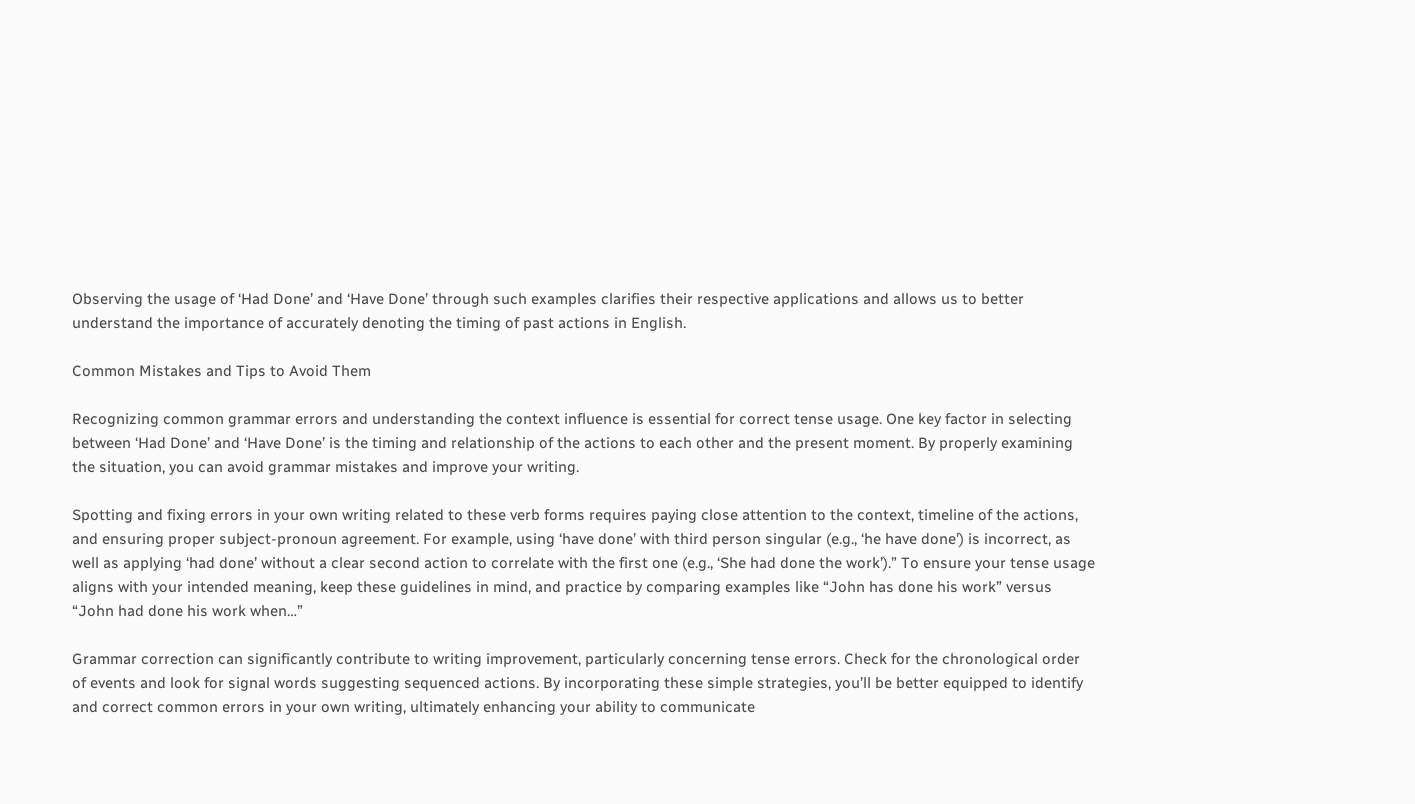Observing the usage of ‘Had Done’ and ‘Have Done’ through such examples clarifies their respective applications and allows us to better understand the importance of accurately denoting the timing of past actions in English.

Common Mistakes and Tips to Avoid Them

Recognizing common grammar errors and understanding the context influence is essential for correct tense usage. One key factor in selecting between ‘Had Done’ and ‘Have Done’ is the timing and relationship of the actions to each other and the present moment. By properly examining the situation, you can avoid grammar mistakes and improve your writing.

Spotting and fixing errors in your own writing related to these verb forms requires paying close attention to the context, timeline of the actions, and ensuring proper subject-pronoun agreement. For example, using ‘have done’ with third person singular (e.g., ‘he have done’) is incorrect, as well as applying ‘had done’ without a clear second action to correlate with the first one (e.g., ‘She had done the work’).” To ensure your tense usage aligns with your intended meaning, keep these guidelines in mind, and practice by comparing examples like “John has done his work” versus “John had done his work when…”

Grammar correction can significantly contribute to writing improvement, particularly concerning tense errors. Check for the chronological order of events and look for signal words suggesting sequenced actions. By incorporating these simple strategies, you’ll be better equipped to identify and correct common errors in your own writing, ultimately enhancing your ability to communicate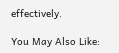effectively.

You May Also Like: